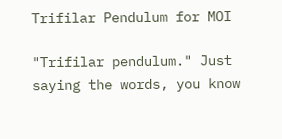Trifilar Pendulum for MOI

"Trifilar pendulum." Just saying the words, you know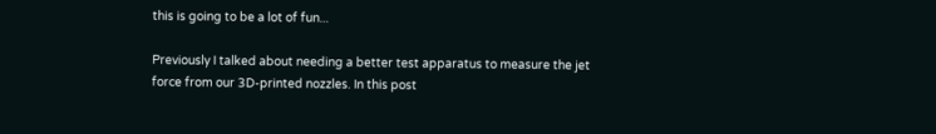this is going to be a lot of fun...

Previously I talked about needing a better test apparatus to measure the jet force from our 3D-printed nozzles. In this post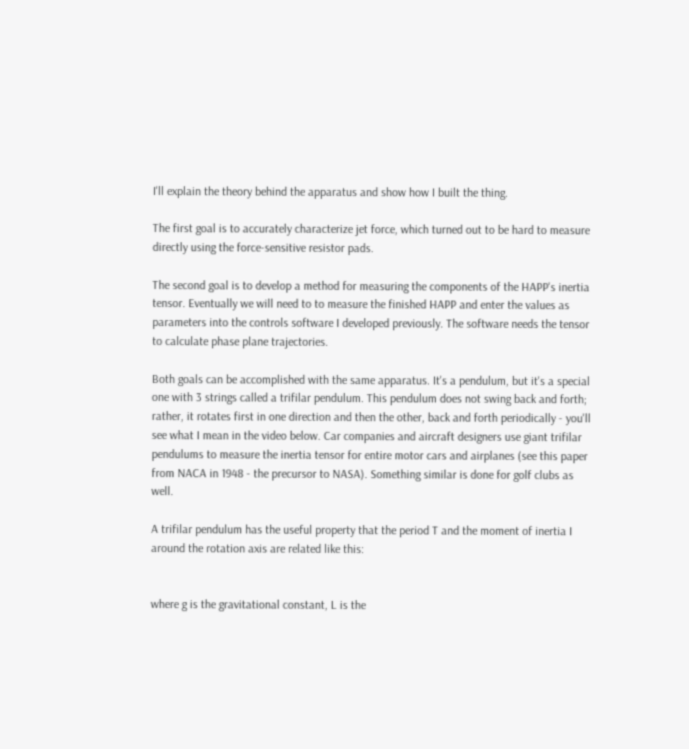I'll explain the theory behind the apparatus and show how I built the thing.

The first goal is to accurately characterize jet force, which turned out to be hard to measure directly using the force-sensitive resistor pads.

The second goal is to develop a method for measuring the components of the HAPP's inertia tensor. Eventually we will need to to measure the finished HAPP and enter the values as parameters into the controls software I developed previously. The software needs the tensor to calculate phase plane trajectories.

Both goals can be accomplished with the same apparatus. It's a pendulum, but it's a special one with 3 strings called a trifilar pendulum. This pendulum does not swing back and forth; rather, it rotates first in one direction and then the other, back and forth periodically - you'll see what I mean in the video below. Car companies and aircraft designers use giant trifilar pendulums to measure the inertia tensor for entire motor cars and airplanes (see this paper from NACA in 1948 - the precursor to NASA). Something similar is done for golf clubs as well.

A trifilar pendulum has the useful property that the period T and the moment of inertia I around the rotation axis are related like this:


where g is the gravitational constant, L is the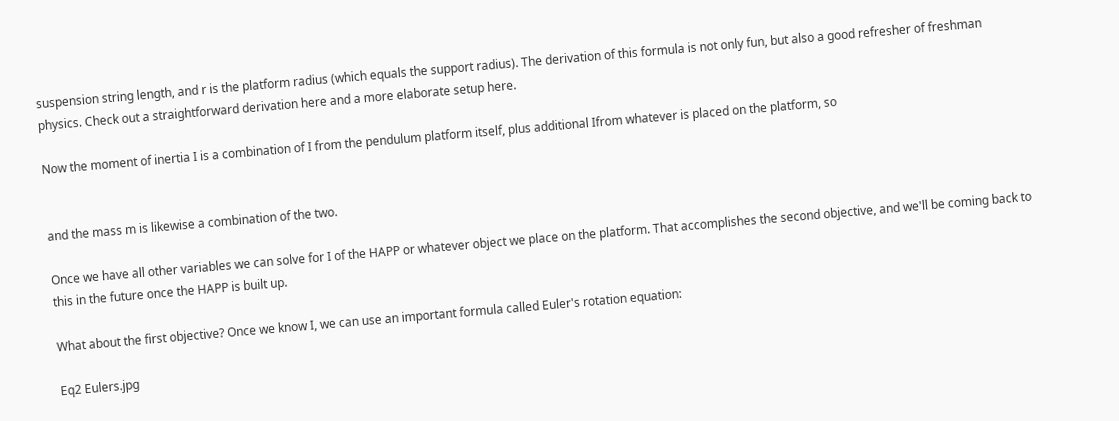suspension string length, and r is the platform radius (which equals the support radius). The derivation of this formula is not only fun, but also a good refresher of freshman physics. Check out a straightforward derivation here and a more elaborate setup here.

Now the moment of inertia I is a combination of I from the pendulum platform itself, plus additional Ifrom whatever is placed on the platform, so


and the mass m is likewise a combination of the two.

Once we have all other variables we can solve for I of the HAPP or whatever object we place on the platform. That accomplishes the second objective, and we'll be coming back to this in the future once the HAPP is built up.

What about the first objective? Once we know I, we can use an important formula called Euler's rotation equation:

Eq2 Eulers.jpg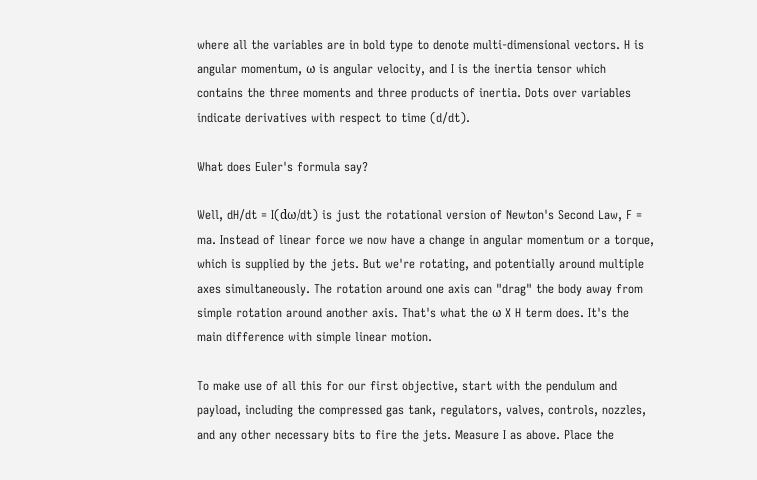where all the variables are in bold type to denote multi-dimensional vectors. H is angular momentum, ω is angular velocity, and I is the inertia tensor which contains the three moments and three products of inertia. Dots over variables indicate derivatives with respect to time (d/dt).

What does Euler's formula say?

Well, dH/dt = I(dω/dt) is just the rotational version of Newton's Second Law, F = ma. Instead of linear force we now have a change in angular momentum or a torque, which is supplied by the jets. But we're rotating, and potentially around multiple axes simultaneously. The rotation around one axis can "drag" the body away from simple rotation around another axis. That's what the ω X H term does. It's the main difference with simple linear motion.

To make use of all this for our first objective, start with the pendulum and payload, including the compressed gas tank, regulators, valves, controls, nozzles, and any other necessary bits to fire the jets. Measure I as above. Place the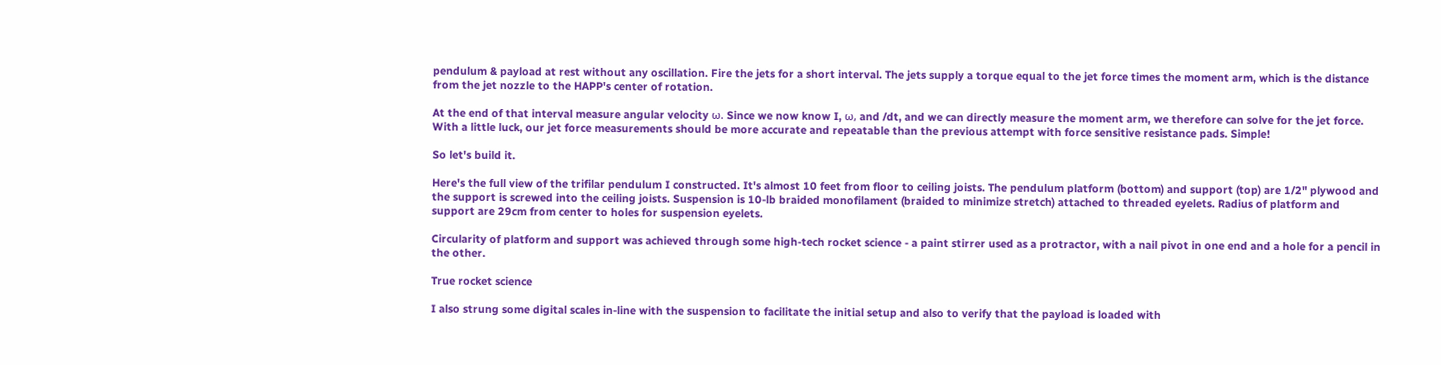pendulum & payload at rest without any oscillation. Fire the jets for a short interval. The jets supply a torque equal to the jet force times the moment arm, which is the distance from the jet nozzle to the HAPP's center of rotation.

At the end of that interval measure angular velocity ω. Since we now know I, ω, and /dt, and we can directly measure the moment arm, we therefore can solve for the jet force. With a little luck, our jet force measurements should be more accurate and repeatable than the previous attempt with force sensitive resistance pads. Simple!

So let's build it.

Here's the full view of the trifilar pendulum I constructed. It's almost 10 feet from floor to ceiling joists. The pendulum platform (bottom) and support (top) are 1/2" plywood and the support is screwed into the ceiling joists. Suspension is 10-lb braided monofilament (braided to minimize stretch) attached to threaded eyelets. Radius of platform and support are 29cm from center to holes for suspension eyelets.

Circularity of platform and support was achieved through some high-tech rocket science - a paint stirrer used as a protractor, with a nail pivot in one end and a hole for a pencil in the other.

True rocket science

I also strung some digital scales in-line with the suspension to facilitate the initial setup and also to verify that the payload is loaded with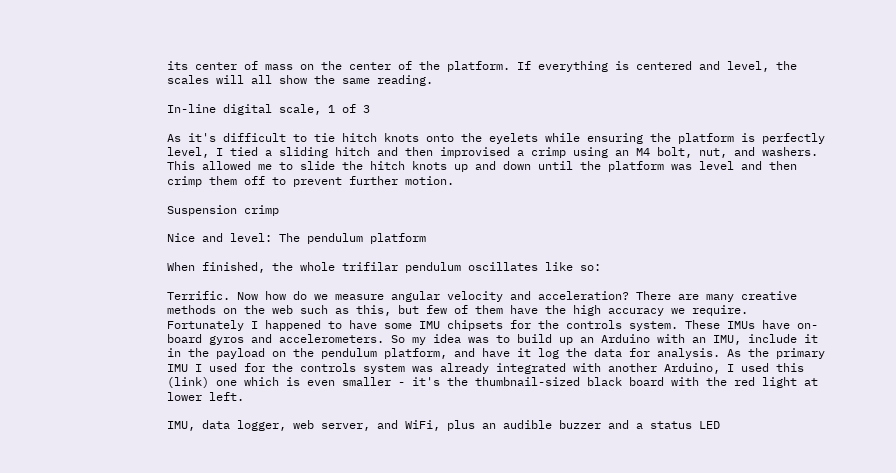its center of mass on the center of the platform. If everything is centered and level, the scales will all show the same reading.

In-line digital scale, 1 of 3

As it's difficult to tie hitch knots onto the eyelets while ensuring the platform is perfectly level, I tied a sliding hitch and then improvised a crimp using an M4 bolt, nut, and washers. This allowed me to slide the hitch knots up and down until the platform was level and then crimp them off to prevent further motion.

Suspension crimp

Nice and level: The pendulum platform

When finished, the whole trifilar pendulum oscillates like so:

Terrific. Now how do we measure angular velocity and acceleration? There are many creative methods on the web such as this, but few of them have the high accuracy we require. Fortunately I happened to have some IMU chipsets for the controls system. These IMUs have on-board gyros and accelerometers. So my idea was to build up an Arduino with an IMU, include it in the payload on the pendulum platform, and have it log the data for analysis. As the primary IMU I used for the controls system was already integrated with another Arduino, I used this (link) one which is even smaller - it's the thumbnail-sized black board with the red light at lower left.

IMU, data logger, web server, and WiFi, plus an audible buzzer and a status LED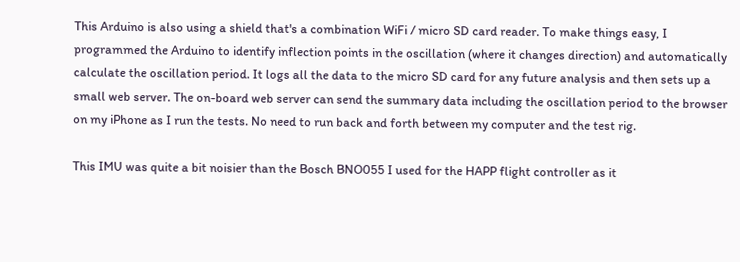This Arduino is also using a shield that's a combination WiFi / micro SD card reader. To make things easy, I programmed the Arduino to identify inflection points in the oscillation (where it changes direction) and automatically calculate the oscillation period. It logs all the data to the micro SD card for any future analysis and then sets up a small web server. The on-board web server can send the summary data including the oscillation period to the browser on my iPhone as I run the tests. No need to run back and forth between my computer and the test rig.

This IMU was quite a bit noisier than the Bosch BNO055 I used for the HAPP flight controller as it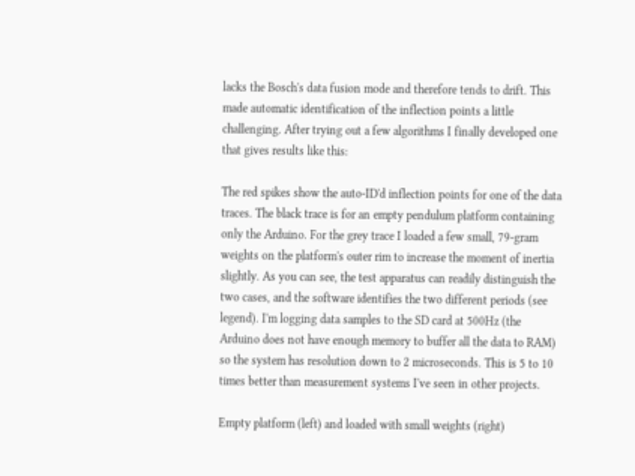lacks the Bosch's data fusion mode and therefore tends to drift. This made automatic identification of the inflection points a little challenging. After trying out a few algorithms I finally developed one that gives results like this:

The red spikes show the auto-ID'd inflection points for one of the data traces. The black trace is for an empty pendulum platform containing only the Arduino. For the grey trace I loaded a few small, 79-gram weights on the platform's outer rim to increase the moment of inertia slightly. As you can see, the test apparatus can readily distinguish the two cases, and the software identifies the two different periods (see legend). I'm logging data samples to the SD card at 500Hz (the Arduino does not have enough memory to buffer all the data to RAM) so the system has resolution down to 2 microseconds. This is 5 to 10 times better than measurement systems I've seen in other projects.

Empty platform (left) and loaded with small weights (right)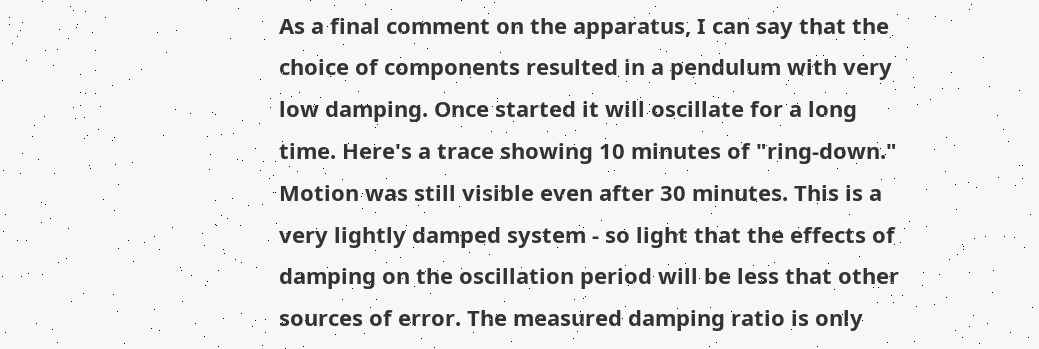As a final comment on the apparatus, I can say that the choice of components resulted in a pendulum with very low damping. Once started it will oscillate for a long time. Here's a trace showing 10 minutes of "ring-down." Motion was still visible even after 30 minutes. This is a very lightly damped system - so light that the effects of damping on the oscillation period will be less that other sources of error. The measured damping ratio is only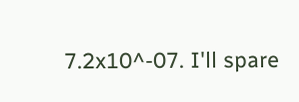7.2x10^-07. I'll spare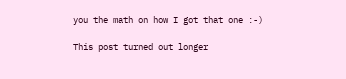you the math on how I got that one :-)

This post turned out longer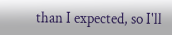than I expected, so I'll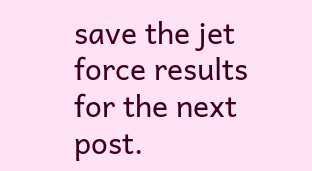save the jet force results for the next post.